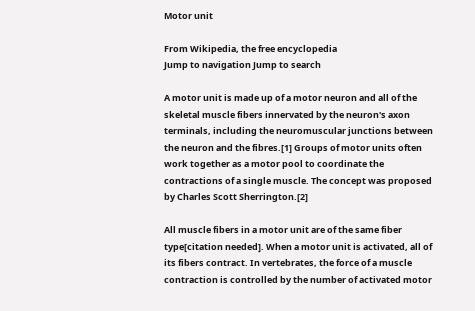Motor unit

From Wikipedia, the free encyclopedia
Jump to navigation Jump to search

A motor unit is made up of a motor neuron and all of the skeletal muscle fibers innervated by the neuron's axon terminals, including the neuromuscular junctions between the neuron and the fibres.[1] Groups of motor units often work together as a motor pool to coordinate the contractions of a single muscle. The concept was proposed by Charles Scott Sherrington.[2]

All muscle fibers in a motor unit are of the same fiber type[citation needed]. When a motor unit is activated, all of its fibers contract. In vertebrates, the force of a muscle contraction is controlled by the number of activated motor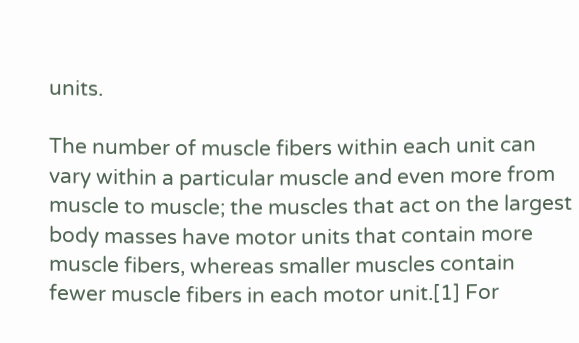units.

The number of muscle fibers within each unit can vary within a particular muscle and even more from muscle to muscle; the muscles that act on the largest body masses have motor units that contain more muscle fibers, whereas smaller muscles contain fewer muscle fibers in each motor unit.[1] For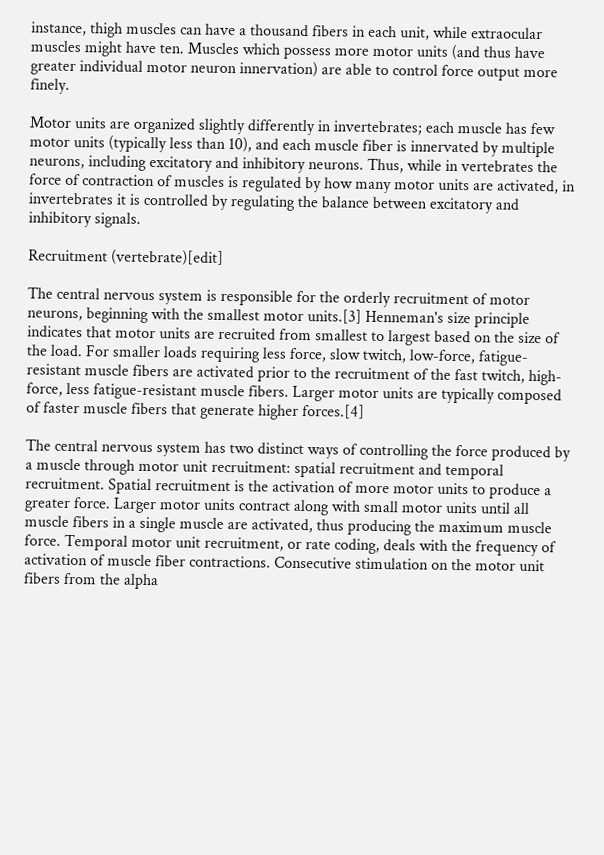instance, thigh muscles can have a thousand fibers in each unit, while extraocular muscles might have ten. Muscles which possess more motor units (and thus have greater individual motor neuron innervation) are able to control force output more finely.

Motor units are organized slightly differently in invertebrates; each muscle has few motor units (typically less than 10), and each muscle fiber is innervated by multiple neurons, including excitatory and inhibitory neurons. Thus, while in vertebrates the force of contraction of muscles is regulated by how many motor units are activated, in invertebrates it is controlled by regulating the balance between excitatory and inhibitory signals.

Recruitment (vertebrate)[edit]

The central nervous system is responsible for the orderly recruitment of motor neurons, beginning with the smallest motor units.[3] Henneman's size principle indicates that motor units are recruited from smallest to largest based on the size of the load. For smaller loads requiring less force, slow twitch, low-force, fatigue-resistant muscle fibers are activated prior to the recruitment of the fast twitch, high-force, less fatigue-resistant muscle fibers. Larger motor units are typically composed of faster muscle fibers that generate higher forces.[4]

The central nervous system has two distinct ways of controlling the force produced by a muscle through motor unit recruitment: spatial recruitment and temporal recruitment. Spatial recruitment is the activation of more motor units to produce a greater force. Larger motor units contract along with small motor units until all muscle fibers in a single muscle are activated, thus producing the maximum muscle force. Temporal motor unit recruitment, or rate coding, deals with the frequency of activation of muscle fiber contractions. Consecutive stimulation on the motor unit fibers from the alpha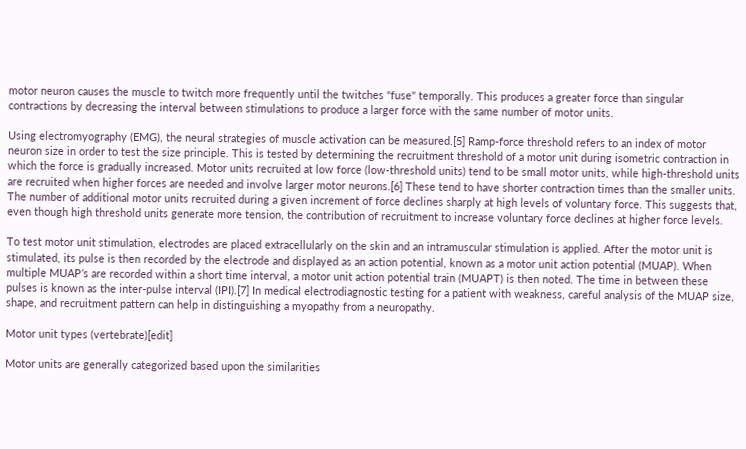motor neuron causes the muscle to twitch more frequently until the twitches "fuse" temporally. This produces a greater force than singular contractions by decreasing the interval between stimulations to produce a larger force with the same number of motor units.

Using electromyography (EMG), the neural strategies of muscle activation can be measured.[5] Ramp-force threshold refers to an index of motor neuron size in order to test the size principle. This is tested by determining the recruitment threshold of a motor unit during isometric contraction in which the force is gradually increased. Motor units recruited at low force (low-threshold units) tend to be small motor units, while high-threshold units are recruited when higher forces are needed and involve larger motor neurons.[6] These tend to have shorter contraction times than the smaller units. The number of additional motor units recruited during a given increment of force declines sharply at high levels of voluntary force. This suggests that, even though high threshold units generate more tension, the contribution of recruitment to increase voluntary force declines at higher force levels.

To test motor unit stimulation, electrodes are placed extracellularly on the skin and an intramuscular stimulation is applied. After the motor unit is stimulated, its pulse is then recorded by the electrode and displayed as an action potential, known as a motor unit action potential (MUAP). When multiple MUAP’s are recorded within a short time interval, a motor unit action potential train (MUAPT) is then noted. The time in between these pulses is known as the inter-pulse interval (IPI).[7] In medical electrodiagnostic testing for a patient with weakness, careful analysis of the MUAP size, shape, and recruitment pattern can help in distinguishing a myopathy from a neuropathy.

Motor unit types (vertebrate)[edit]

Motor units are generally categorized based upon the similarities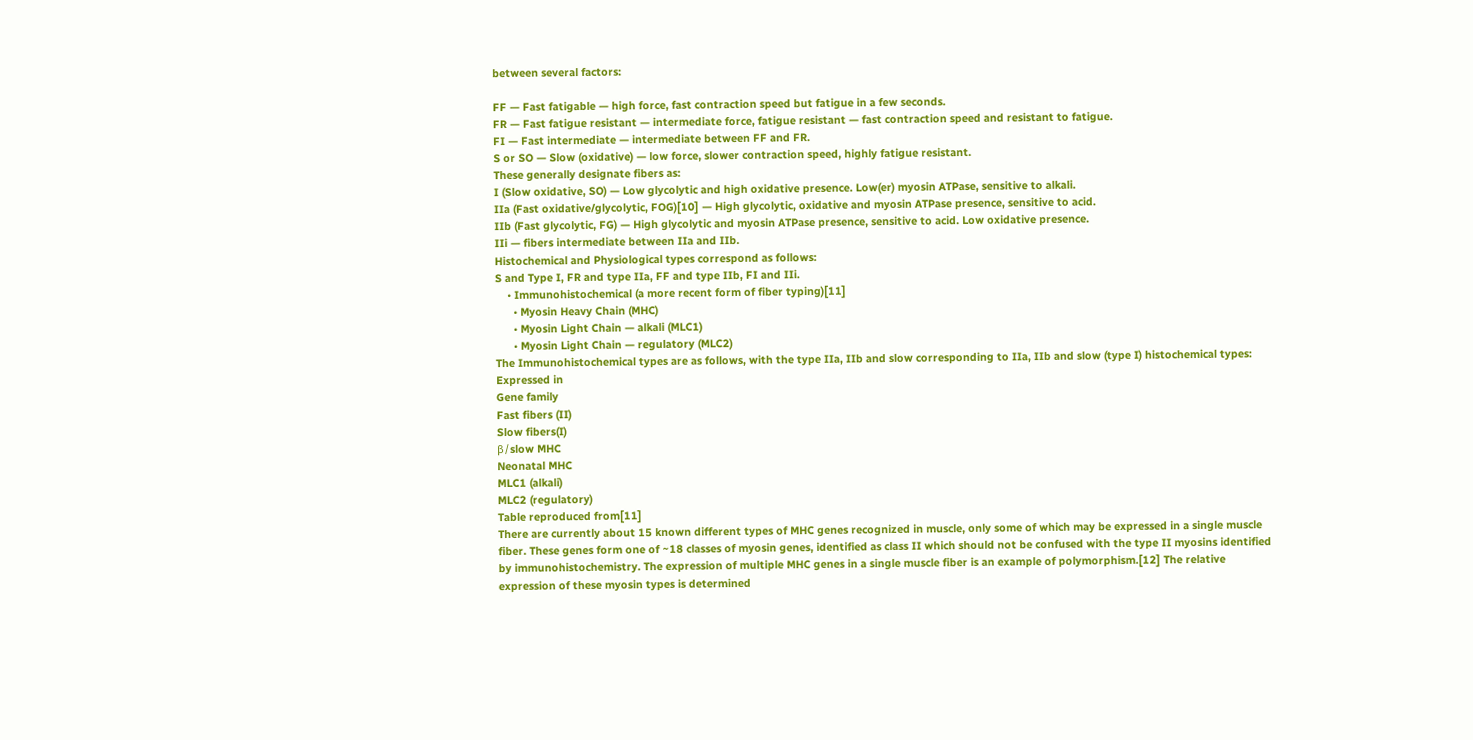between several factors:

FF — Fast fatigable — high force, fast contraction speed but fatigue in a few seconds.
FR — Fast fatigue resistant — intermediate force, fatigue resistant — fast contraction speed and resistant to fatigue.
FI — Fast intermediate — intermediate between FF and FR.
S or SO — Slow (oxidative) — low force, slower contraction speed, highly fatigue resistant.
These generally designate fibers as:
I (Slow oxidative, SO) — Low glycolytic and high oxidative presence. Low(er) myosin ATPase, sensitive to alkali.
IIa (Fast oxidative/glycolytic, FOG)[10] — High glycolytic, oxidative and myosin ATPase presence, sensitive to acid.
IIb (Fast glycolytic, FG) — High glycolytic and myosin ATPase presence, sensitive to acid. Low oxidative presence.
IIi — fibers intermediate between IIa and IIb.
Histochemical and Physiological types correspond as follows:
S and Type I, FR and type IIa, FF and type IIb, FI and IIi.
    • Immunohistochemical (a more recent form of fiber typing)[11]
      • Myosin Heavy Chain (MHC)
      • Myosin Light Chain — alkali (MLC1)
      • Myosin Light Chain — regulatory (MLC2)
The Immunohistochemical types are as follows, with the type IIa, IIb and slow corresponding to IIa, IIb and slow (type I) histochemical types:
Expressed in
Gene family
Fast fibers (II)
Slow fibers(I)
β/slow MHC
Neonatal MHC
MLC1 (alkali)
MLC2 (regulatory)
Table reproduced from[11]
There are currently about 15 known different types of MHC genes recognized in muscle, only some of which may be expressed in a single muscle fiber. These genes form one of ~18 classes of myosin genes, identified as class II which should not be confused with the type II myosins identified by immunohistochemistry. The expression of multiple MHC genes in a single muscle fiber is an example of polymorphism.[12] The relative expression of these myosin types is determined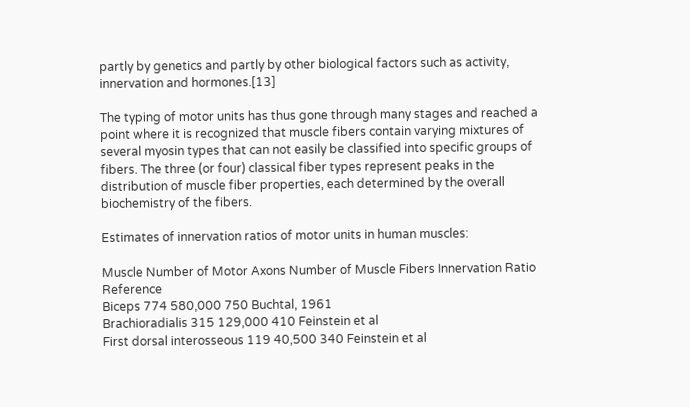partly by genetics and partly by other biological factors such as activity, innervation and hormones.[13]

The typing of motor units has thus gone through many stages and reached a point where it is recognized that muscle fibers contain varying mixtures of several myosin types that can not easily be classified into specific groups of fibers. The three (or four) classical fiber types represent peaks in the distribution of muscle fiber properties, each determined by the overall biochemistry of the fibers.

Estimates of innervation ratios of motor units in human muscles:

Muscle Number of Motor Axons Number of Muscle Fibers Innervation Ratio Reference
Biceps 774 580,000 750 Buchtal, 1961
Brachioradialis 315 129,000 410 Feinstein et al
First dorsal interosseous 119 40,500 340 Feinstein et al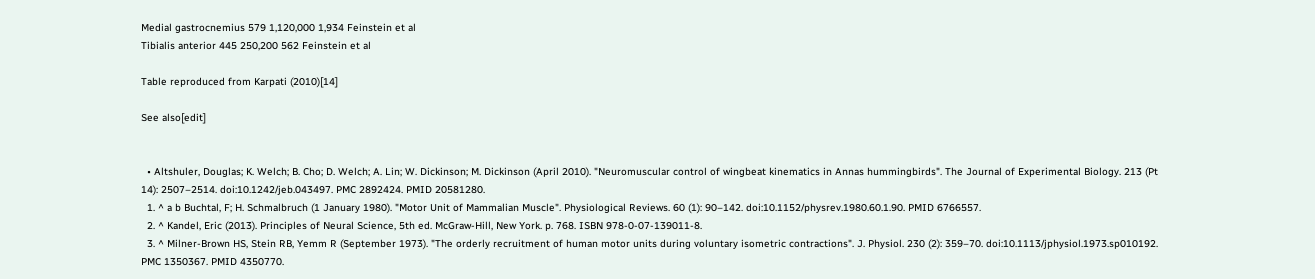Medial gastrocnemius 579 1,120,000 1,934 Feinstein et al
Tibialis anterior 445 250,200 562 Feinstein et al

Table reproduced from Karpati (2010)[14]

See also[edit]


  • Altshuler, Douglas; K. Welch; B. Cho; D. Welch; A. Lin; W. Dickinson; M. Dickinson (April 2010). "Neuromuscular control of wingbeat kinematics in Annas hummingbirds". The Journal of Experimental Biology. 213 (Pt 14): 2507–2514. doi:10.1242/jeb.043497. PMC 2892424. PMID 20581280.
  1. ^ a b Buchtal, F; H. Schmalbruch (1 January 1980). "Motor Unit of Mammalian Muscle". Physiological Reviews. 60 (1): 90–142. doi:10.1152/physrev.1980.60.1.90. PMID 6766557.
  2. ^ Kandel, Eric (2013). Principles of Neural Science, 5th ed. McGraw-Hill, New York. p. 768. ISBN 978-0-07-139011-8.
  3. ^ Milner-Brown HS, Stein RB, Yemm R (September 1973). "The orderly recruitment of human motor units during voluntary isometric contractions". J. Physiol. 230 (2): 359–70. doi:10.1113/jphysiol.1973.sp010192. PMC 1350367. PMID 4350770.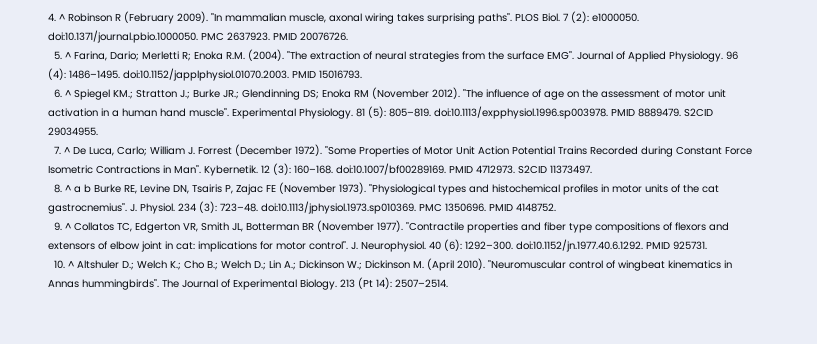4. ^ Robinson R (February 2009). "In mammalian muscle, axonal wiring takes surprising paths". PLOS Biol. 7 (2): e1000050. doi:10.1371/journal.pbio.1000050. PMC 2637923. PMID 20076726.
  5. ^ Farina, Dario; Merletti R; Enoka R.M. (2004). "The extraction of neural strategies from the surface EMG". Journal of Applied Physiology. 96 (4): 1486–1495. doi:10.1152/japplphysiol.01070.2003. PMID 15016793.
  6. ^ Spiegel KM.; Stratton J.; Burke JR.; Glendinning DS; Enoka RM (November 2012). "The influence of age on the assessment of motor unit activation in a human hand muscle". Experimental Physiology. 81 (5): 805–819. doi:10.1113/expphysiol.1996.sp003978. PMID 8889479. S2CID 29034955.
  7. ^ De Luca, Carlo; William J. Forrest (December 1972). "Some Properties of Motor Unit Action Potential Trains Recorded during Constant Force Isometric Contractions in Man". Kybernetik. 12 (3): 160–168. doi:10.1007/bf00289169. PMID 4712973. S2CID 11373497.
  8. ^ a b Burke RE, Levine DN, Tsairis P, Zajac FE (November 1973). "Physiological types and histochemical profiles in motor units of the cat gastrocnemius". J. Physiol. 234 (3): 723–48. doi:10.1113/jphysiol.1973.sp010369. PMC 1350696. PMID 4148752.
  9. ^ Collatos TC, Edgerton VR, Smith JL, Botterman BR (November 1977). "Contractile properties and fiber type compositions of flexors and extensors of elbow joint in cat: implications for motor control". J. Neurophysiol. 40 (6): 1292–300. doi:10.1152/jn.1977.40.6.1292. PMID 925731.
  10. ^ Altshuler D.; Welch K.; Cho B.; Welch D.; Lin A.; Dickinson W.; Dickinson M. (April 2010). "Neuromuscular control of wingbeat kinematics in Annas hummingbirds". The Journal of Experimental Biology. 213 (Pt 14): 2507–2514.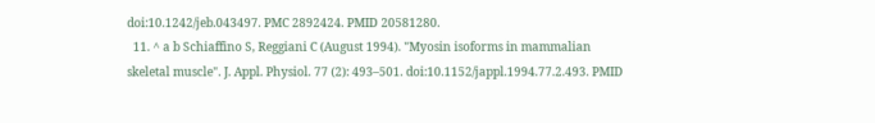doi:10.1242/jeb.043497. PMC 2892424. PMID 20581280.
  11. ^ a b Schiaffino S, Reggiani C (August 1994). "Myosin isoforms in mammalian skeletal muscle". J. Appl. Physiol. 77 (2): 493–501. doi:10.1152/jappl.1994.77.2.493. PMID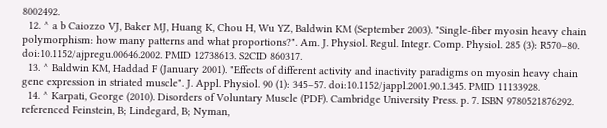8002492.
  12. ^ a b Caiozzo VJ, Baker MJ, Huang K, Chou H, Wu YZ, Baldwin KM (September 2003). "Single-fiber myosin heavy chain polymorphism: how many patterns and what proportions?". Am. J. Physiol. Regul. Integr. Comp. Physiol. 285 (3): R570–80. doi:10.1152/ajpregu.00646.2002. PMID 12738613. S2CID 860317.
  13. ^ Baldwin KM, Haddad F (January 2001). "Effects of different activity and inactivity paradigms on myosin heavy chain gene expression in striated muscle". J. Appl. Physiol. 90 (1): 345–57. doi:10.1152/jappl.2001.90.1.345. PMID 11133928.
  14. ^ Karpati, George (2010). Disorders of Voluntary Muscle (PDF). Cambridge University Press. p. 7. ISBN 9780521876292. referenced Feinstein, B; Lindegard, B; Nyman,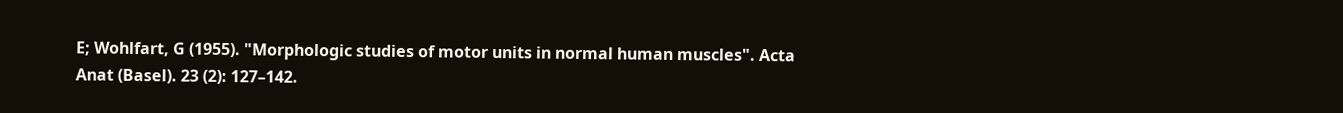E; Wohlfart, G (1955). "Morphologic studies of motor units in normal human muscles". Acta Anat (Basel). 23 (2): 127–142.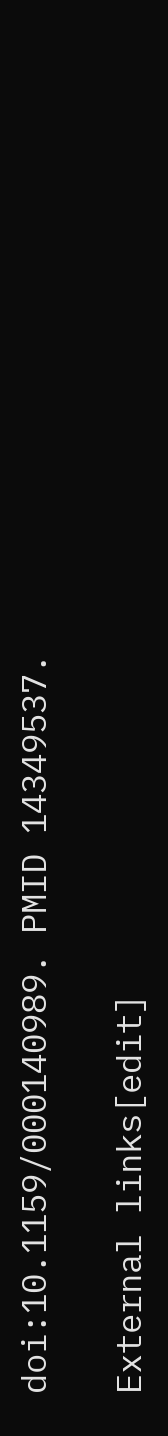doi:10.1159/000140989. PMID 14349537.

External links[edit]